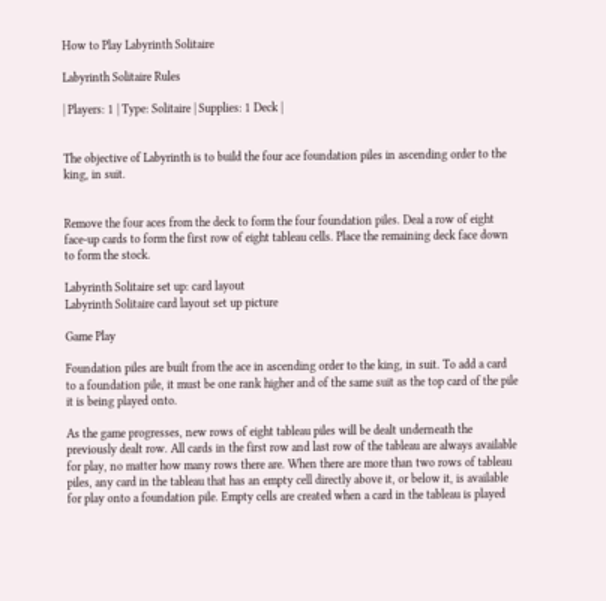How to Play Labyrinth Solitaire

Labyrinth Solitaire Rules

| Players: 1 | Type: Solitaire | Supplies: 1 Deck |


The objective of Labyrinth is to build the four ace foundation piles in ascending order to the king, in suit.


Remove the four aces from the deck to form the four foundation piles. Deal a row of eight face-up cards to form the first row of eight tableau cells. Place the remaining deck face down to form the stock.

Labyrinth Solitaire set up: card layout
Labyrinth Solitaire card layout set up picture

Game Play

Foundation piles are built from the ace in ascending order to the king, in suit. To add a card to a foundation pile, it must be one rank higher and of the same suit as the top card of the pile it is being played onto.

As the game progresses, new rows of eight tableau piles will be dealt underneath the previously dealt row. All cards in the first row and last row of the tableau are always available for play, no matter how many rows there are. When there are more than two rows of tableau piles, any card in the tableau that has an empty cell directly above it, or below it, is available for play onto a foundation pile. Empty cells are created when a card in the tableau is played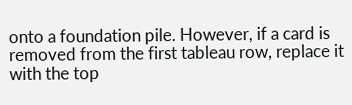onto a foundation pile. However, if a card is removed from the first tableau row, replace it with the top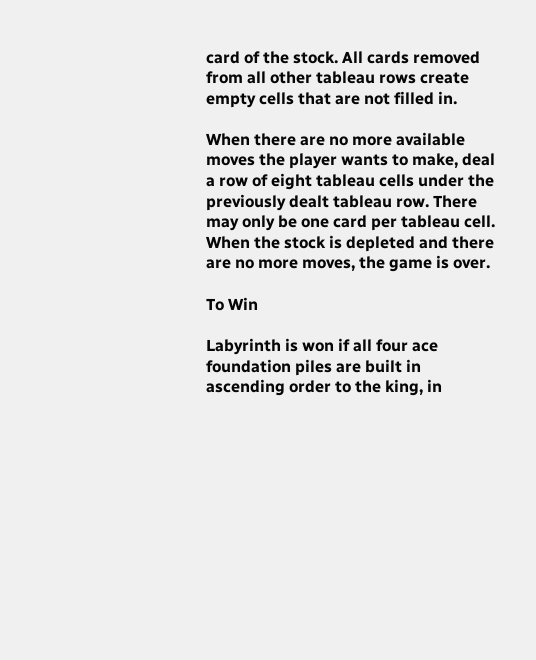card of the stock. All cards removed from all other tableau rows create empty cells that are not filled in.

When there are no more available moves the player wants to make, deal a row of eight tableau cells under the previously dealt tableau row. There may only be one card per tableau cell. When the stock is depleted and there are no more moves, the game is over.

To Win

Labyrinth is won if all four ace foundation piles are built in ascending order to the king, in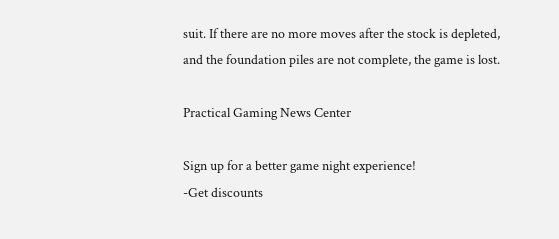suit. If there are no more moves after the stock is depleted, and the foundation piles are not complete, the game is lost.

Practical Gaming News Center

Sign up for a better game night experience!
-Get discounts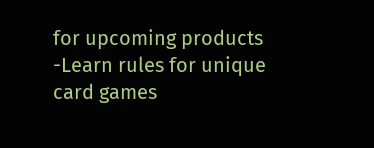for upcoming products
-Learn rules for unique card games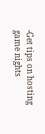-Get tips on hosting game nights